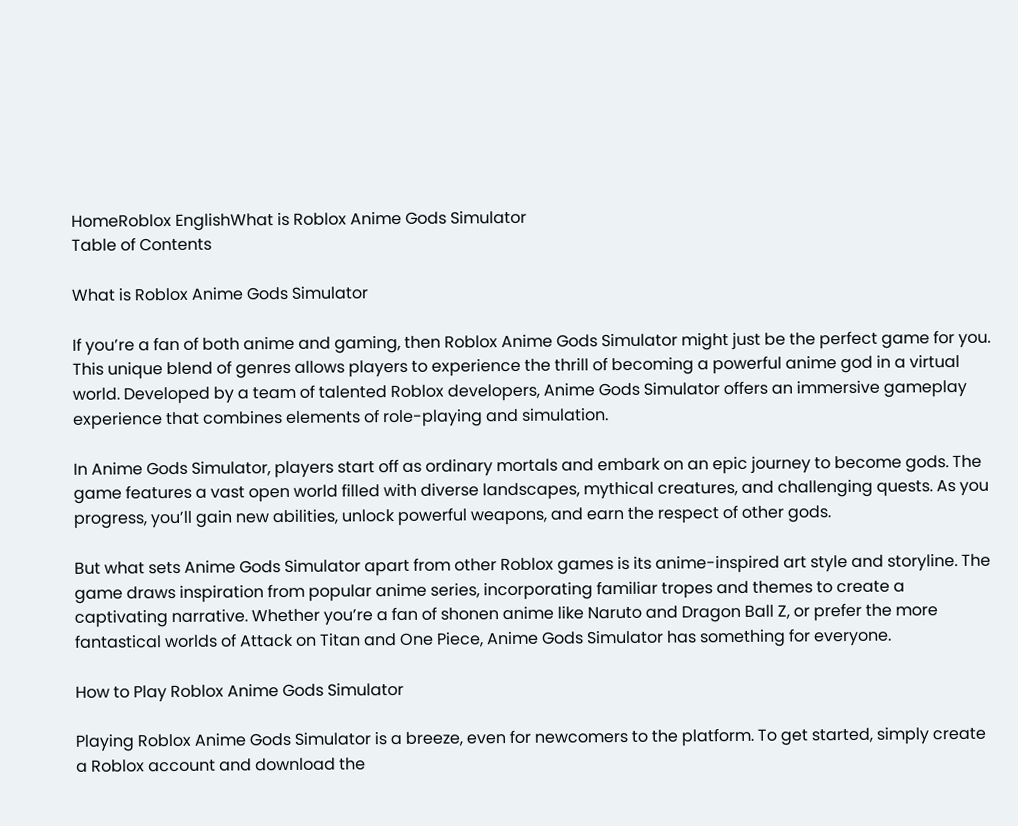HomeRoblox EnglishWhat is Roblox Anime Gods Simulator
Table of Contents

What is Roblox Anime Gods Simulator

If you’re a fan of both anime and gaming, then Roblox Anime Gods Simulator might just be the perfect game for you. This unique blend of genres allows players to experience the thrill of becoming a powerful anime god in a virtual world. Developed by a team of talented Roblox developers, Anime Gods Simulator offers an immersive gameplay experience that combines elements of role-playing and simulation.

In Anime Gods Simulator, players start off as ordinary mortals and embark on an epic journey to become gods. The game features a vast open world filled with diverse landscapes, mythical creatures, and challenging quests. As you progress, you’ll gain new abilities, unlock powerful weapons, and earn the respect of other gods.

But what sets Anime Gods Simulator apart from other Roblox games is its anime-inspired art style and storyline. The game draws inspiration from popular anime series, incorporating familiar tropes and themes to create a captivating narrative. Whether you’re a fan of shonen anime like Naruto and Dragon Ball Z, or prefer the more fantastical worlds of Attack on Titan and One Piece, Anime Gods Simulator has something for everyone.

How to Play Roblox Anime Gods Simulator

Playing Roblox Anime Gods Simulator is a breeze, even for newcomers to the platform. To get started, simply create a Roblox account and download the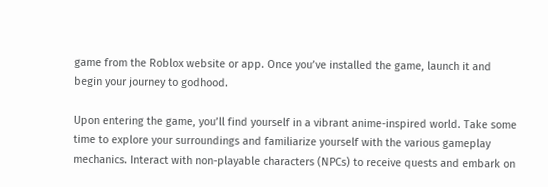game from the Roblox website or app. Once you’ve installed the game, launch it and begin your journey to godhood.

Upon entering the game, you’ll find yourself in a vibrant anime-inspired world. Take some time to explore your surroundings and familiarize yourself with the various gameplay mechanics. Interact with non-playable characters (NPCs) to receive quests and embark on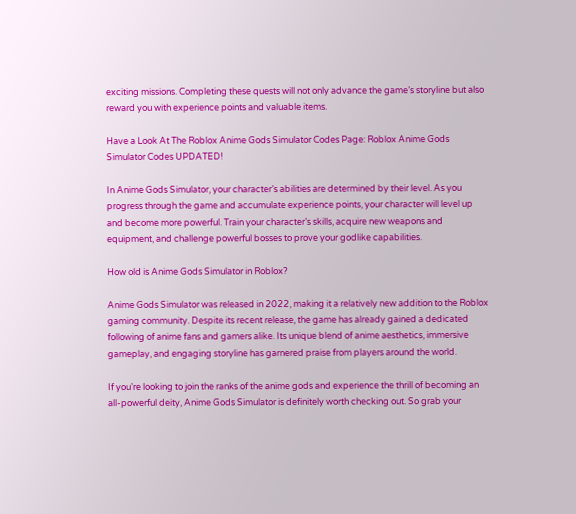exciting missions. Completing these quests will not only advance the game’s storyline but also reward you with experience points and valuable items.

Have a Look At The Roblox Anime Gods Simulator Codes Page: Roblox Anime Gods Simulator Codes UPDATED!

In Anime Gods Simulator, your character’s abilities are determined by their level. As you progress through the game and accumulate experience points, your character will level up and become more powerful. Train your character’s skills, acquire new weapons and equipment, and challenge powerful bosses to prove your godlike capabilities.

How old is Anime Gods Simulator in Roblox?

Anime Gods Simulator was released in 2022, making it a relatively new addition to the Roblox gaming community. Despite its recent release, the game has already gained a dedicated following of anime fans and gamers alike. Its unique blend of anime aesthetics, immersive gameplay, and engaging storyline has garnered praise from players around the world.

If you’re looking to join the ranks of the anime gods and experience the thrill of becoming an all-powerful deity, Anime Gods Simulator is definitely worth checking out. So grab your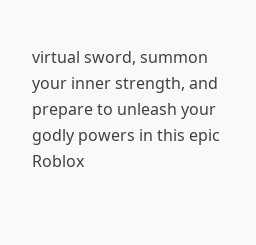virtual sword, summon your inner strength, and prepare to unleash your godly powers in this epic Roblox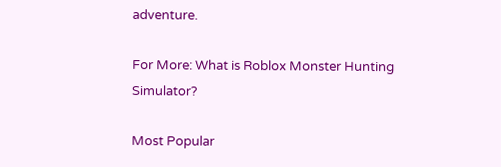adventure.

For More: What is Roblox Monster Hunting Simulator?

Most Popular